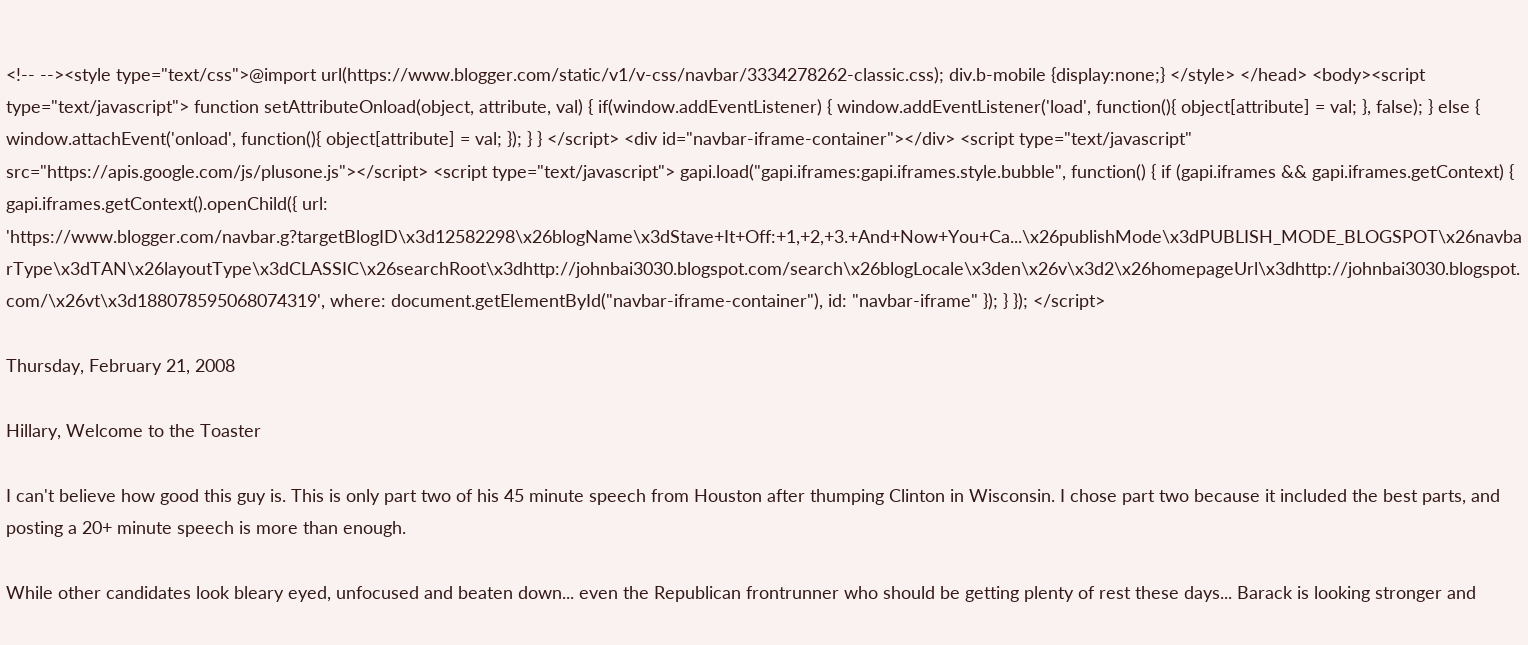<!-- --><style type="text/css">@import url(https://www.blogger.com/static/v1/v-css/navbar/3334278262-classic.css); div.b-mobile {display:none;} </style> </head> <body><script type="text/javascript"> function setAttributeOnload(object, attribute, val) { if(window.addEventListener) { window.addEventListener('load', function(){ object[attribute] = val; }, false); } else { window.attachEvent('onload', function(){ object[attribute] = val; }); } } </script> <div id="navbar-iframe-container"></div> <script type="text/javascript" src="https://apis.google.com/js/plusone.js"></script> <script type="text/javascript"> gapi.load("gapi.iframes:gapi.iframes.style.bubble", function() { if (gapi.iframes && gapi.iframes.getContext) { gapi.iframes.getContext().openChild({ url: 'https://www.blogger.com/navbar.g?targetBlogID\x3d12582298\x26blogName\x3dStave+It+Off:+1,+2,+3.+And+Now+You+Ca...\x26publishMode\x3dPUBLISH_MODE_BLOGSPOT\x26navbarType\x3dTAN\x26layoutType\x3dCLASSIC\x26searchRoot\x3dhttp://johnbai3030.blogspot.com/search\x26blogLocale\x3den\x26v\x3d2\x26homepageUrl\x3dhttp://johnbai3030.blogspot.com/\x26vt\x3d188078595068074319', where: document.getElementById("navbar-iframe-container"), id: "navbar-iframe" }); } }); </script>

Thursday, February 21, 2008

Hillary, Welcome to the Toaster

I can't believe how good this guy is. This is only part two of his 45 minute speech from Houston after thumping Clinton in Wisconsin. I chose part two because it included the best parts, and posting a 20+ minute speech is more than enough.

While other candidates look bleary eyed, unfocused and beaten down... even the Republican frontrunner who should be getting plenty of rest these days... Barack is looking stronger and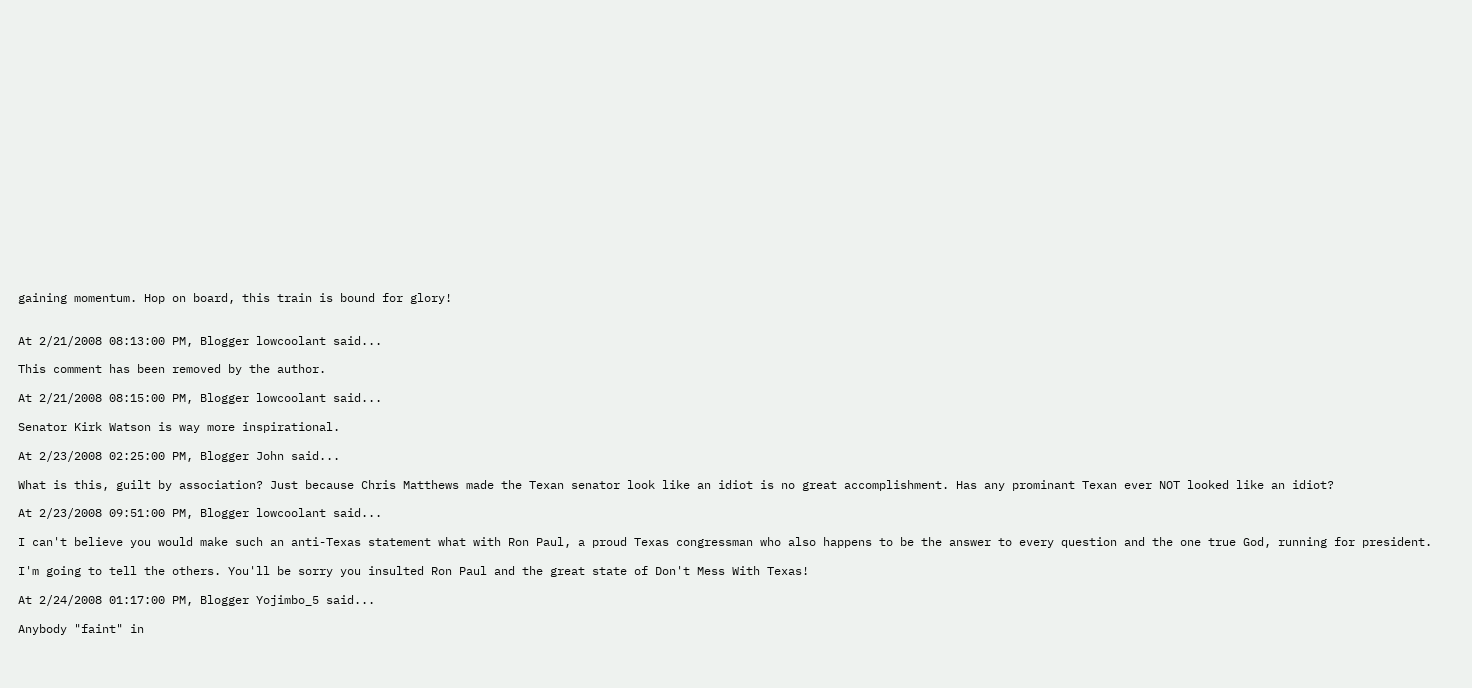gaining momentum. Hop on board, this train is bound for glory!


At 2/21/2008 08:13:00 PM, Blogger lowcoolant said...

This comment has been removed by the author.

At 2/21/2008 08:15:00 PM, Blogger lowcoolant said...

Senator Kirk Watson is way more inspirational.

At 2/23/2008 02:25:00 PM, Blogger John said...

What is this, guilt by association? Just because Chris Matthews made the Texan senator look like an idiot is no great accomplishment. Has any prominant Texan ever NOT looked like an idiot?

At 2/23/2008 09:51:00 PM, Blogger lowcoolant said...

I can't believe you would make such an anti-Texas statement what with Ron Paul, a proud Texas congressman who also happens to be the answer to every question and the one true God, running for president.

I'm going to tell the others. You'll be sorry you insulted Ron Paul and the great state of Don't Mess With Texas!

At 2/24/2008 01:17:00 PM, Blogger Yojimbo_5 said...

Anybody "faint" in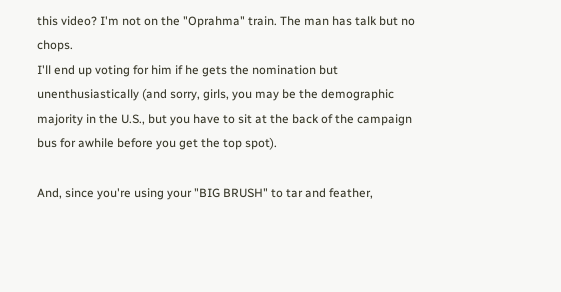this video? I'm not on the "Oprahma" train. The man has talk but no chops.
I'll end up voting for him if he gets the nomination but unenthusiastically (and sorry, girls, you may be the demographic majority in the U.S., but you have to sit at the back of the campaign bus for awhile before you get the top spot).

And, since you're using your "BIG BRUSH" to tar and feather,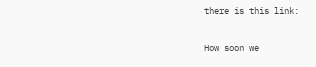there is this link:


How soon we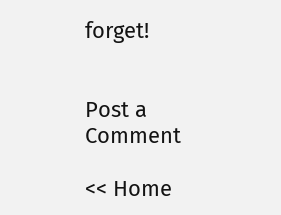forget!


Post a Comment

<< Home